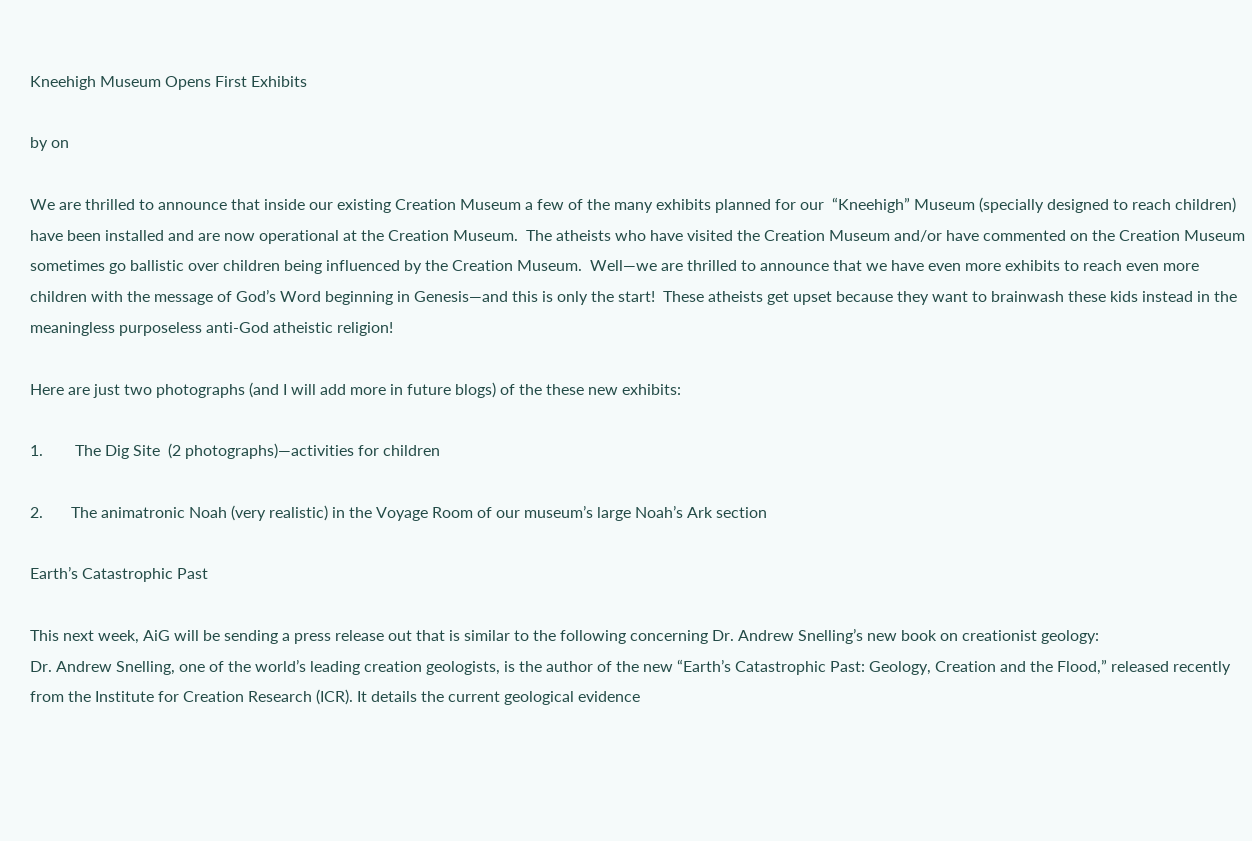Kneehigh Museum Opens First Exhibits

by on

We are thrilled to announce that inside our existing Creation Museum a few of the many exhibits planned for our  “Kneehigh” Museum (specially designed to reach children) have been installed and are now operational at the Creation Museum.  The atheists who have visited the Creation Museum and/or have commented on the Creation Museum sometimes go ballistic over children being influenced by the Creation Museum.  Well—we are thrilled to announce that we have even more exhibits to reach even more children with the message of God’s Word beginning in Genesis—and this is only the start!  These atheists get upset because they want to brainwash these kids instead in the meaningless purposeless anti-God atheistic religion!

Here are just two photographs (and I will add more in future blogs) of the these new exhibits:

1.        The Dig Site  (2 photographs)—activities for children

2.       The animatronic Noah (very realistic) in the Voyage Room of our museum’s large Noah’s Ark section

Earth’s Catastrophic Past

This next week, AiG will be sending a press release out that is similar to the following concerning Dr. Andrew Snelling’s new book on creationist geology:
Dr. Andrew Snelling, one of the world’s leading creation geologists, is the author of the new “Earth’s Catastrophic Past: Geology, Creation and the Flood,” released recently from the Institute for Creation Research (ICR). It details the current geological evidence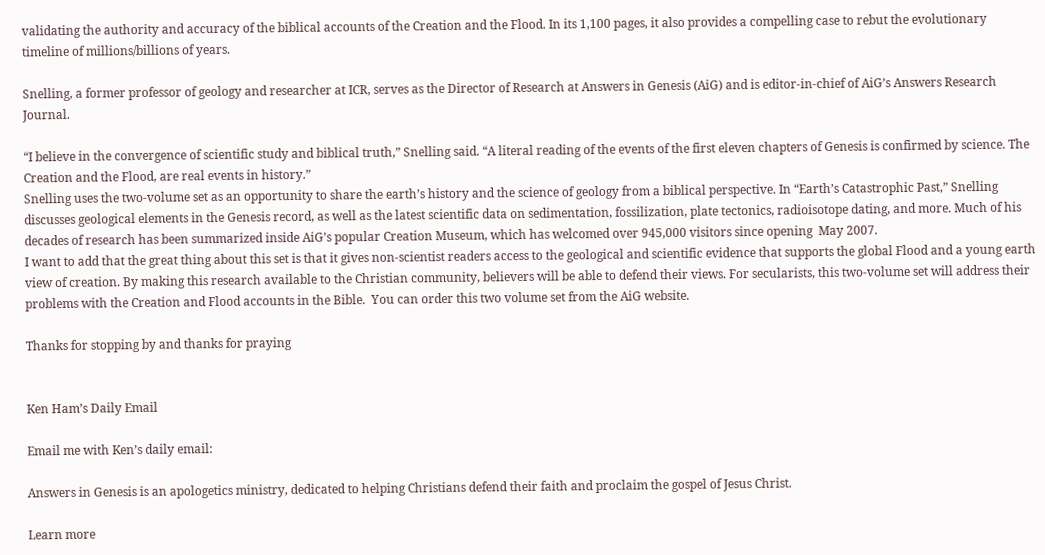validating the authority and accuracy of the biblical accounts of the Creation and the Flood. In its 1,100 pages, it also provides a compelling case to rebut the evolutionary timeline of millions/billions of years.

Snelling, a former professor of geology and researcher at ICR, serves as the Director of Research at Answers in Genesis (AiG) and is editor-in-chief of AiG’s Answers Research Journal.

“I believe in the convergence of scientific study and biblical truth,” Snelling said. “A literal reading of the events of the first eleven chapters of Genesis is confirmed by science. The Creation and the Flood, are real events in history.”
Snelling uses the two-volume set as an opportunity to share the earth’s history and the science of geology from a biblical perspective. In “Earth’s Catastrophic Past,” Snelling discusses geological elements in the Genesis record, as well as the latest scientific data on sedimentation, fossilization, plate tectonics, radioisotope dating, and more. Much of his decades of research has been summarized inside AiG’s popular Creation Museum, which has welcomed over 945,000 visitors since opening  May 2007.
I want to add that the great thing about this set is that it gives non-scientist readers access to the geological and scientific evidence that supports the global Flood and a young earth view of creation. By making this research available to the Christian community, believers will be able to defend their views. For secularists, this two-volume set will address their problems with the Creation and Flood accounts in the Bible.  You can order this two volume set from the AiG website.

Thanks for stopping by and thanks for praying


Ken Ham’s Daily Email

Email me with Ken’s daily email:

Answers in Genesis is an apologetics ministry, dedicated to helping Christians defend their faith and proclaim the gospel of Jesus Christ.

Learn more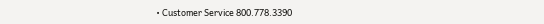• Customer Service 800.778.3390